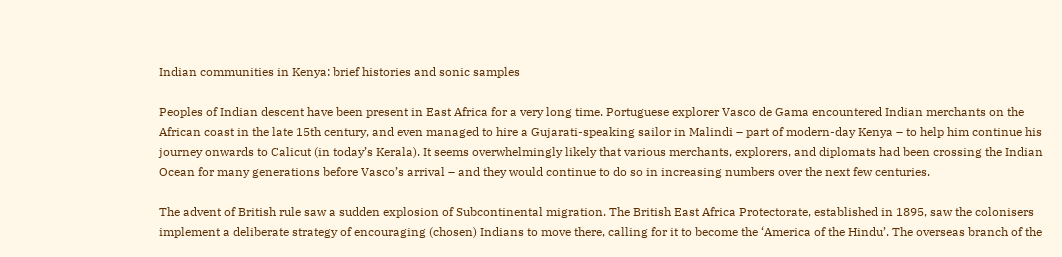Indian communities in Kenya: brief histories and sonic samples

Peoples of Indian descent have been present in East Africa for a very long time. Portuguese explorer Vasco de Gama encountered Indian merchants on the African coast in the late 15th century, and even managed to hire a Gujarati-speaking sailor in Malindi – part of modern-day Kenya – to help him continue his journey onwards to Calicut (in today’s Kerala). It seems overwhelmingly likely that various merchants, explorers, and diplomats had been crossing the Indian Ocean for many generations before Vasco’s arrival – and they would continue to do so in increasing numbers over the next few centuries.

The advent of British rule saw a sudden explosion of Subcontinental migration. The British East Africa Protectorate, established in 1895, saw the colonisers implement a deliberate strategy of encouraging (chosen) Indians to move there, calling for it to become the ‘America of the Hindu’. The overseas branch of the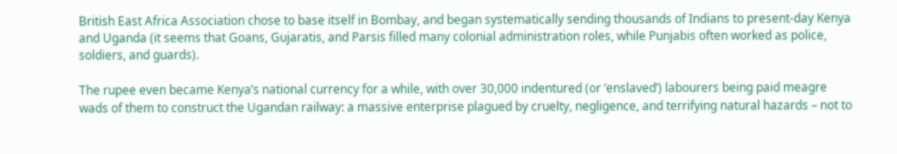British East Africa Association chose to base itself in Bombay, and began systematically sending thousands of Indians to present-day Kenya and Uganda (it seems that Goans, Gujaratis, and Parsis filled many colonial administration roles, while Punjabis often worked as police, soldiers, and guards).

The rupee even became Kenya’s national currency for a while, with over 30,000 indentured (or ‘enslaved’) labourers being paid meagre wads of them to construct the Ugandan railway: a massive enterprise plagued by cruelty, negligence, and terrifying natural hazards – not to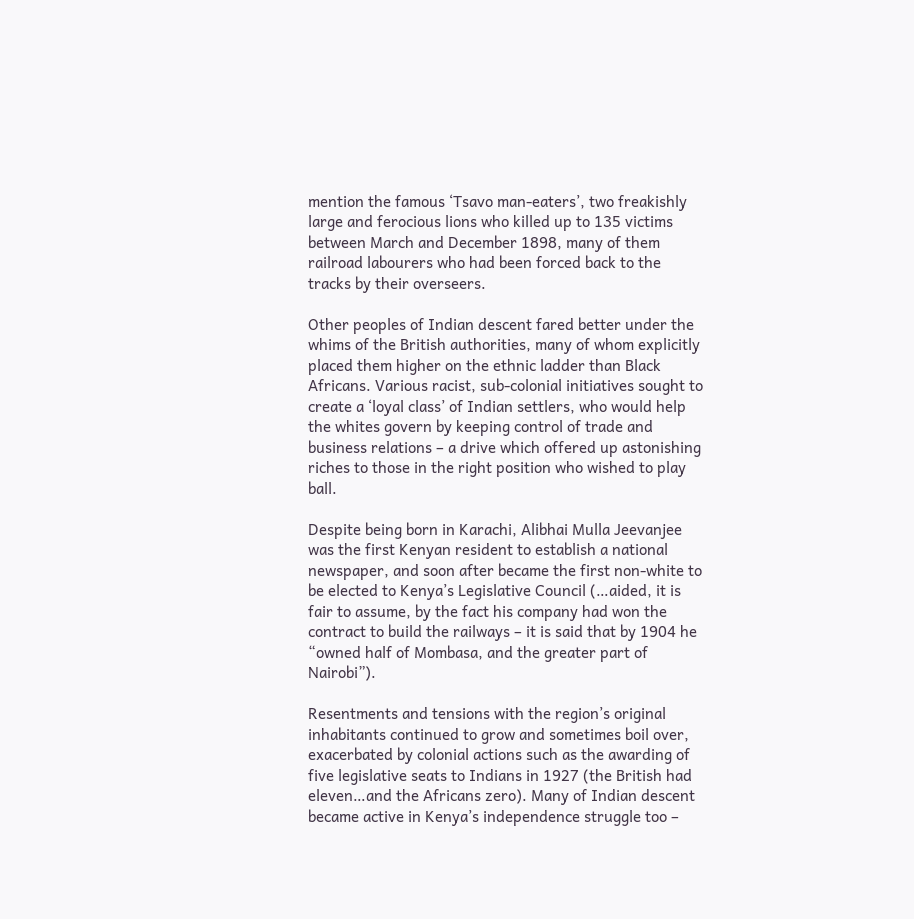mention the famous ‘Tsavo man-eaters’, two freakishly large and ferocious lions who killed up to 135 victims between March and December 1898, many of them railroad labourers who had been forced back to the tracks by their overseers.

Other peoples of Indian descent fared better under the whims of the British authorities, many of whom explicitly placed them higher on the ethnic ladder than Black Africans. Various racist, sub-colonial initiatives sought to create a ‘loyal class’ of Indian settlers, who would help the whites govern by keeping control of trade and business relations – a drive which offered up astonishing riches to those in the right position who wished to play ball.

Despite being born in Karachi, Alibhai Mulla Jeevanjee was the first Kenyan resident to establish a national newspaper, and soon after became the first non-white to be elected to Kenya’s Legislative Council (…aided, it is fair to assume, by the fact his company had won the contract to build the railways – it is said that by 1904 he “owned half of Mombasa, and the greater part of Nairobi”).

Resentments and tensions with the region’s original inhabitants continued to grow and sometimes boil over, exacerbated by colonial actions such as the awarding of five legislative seats to Indians in 1927 (the British had eleven…and the Africans zero). Many of Indian descent became active in Kenya’s independence struggle too –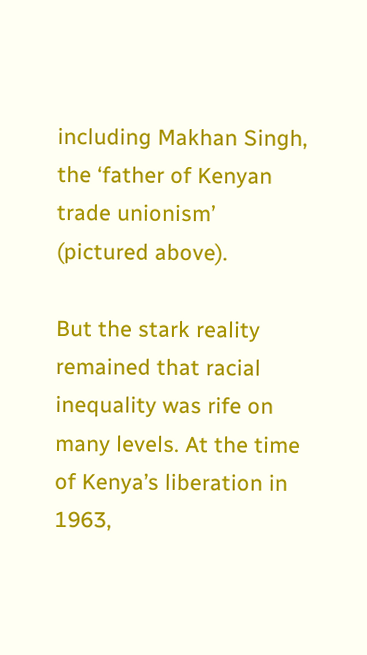including Makhan Singh, the ‘father of Kenyan trade unionism’ (pictured above).

But the stark reality remained that racial inequality was rife on many levels. At the time of Kenya’s liberation in 1963,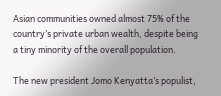Asian communities owned almost 75% of the country’s private urban wealth, despite being a tiny minority of the overall population.

The new president Jomo Kenyatta’s populist,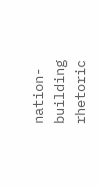nation-building rhetoric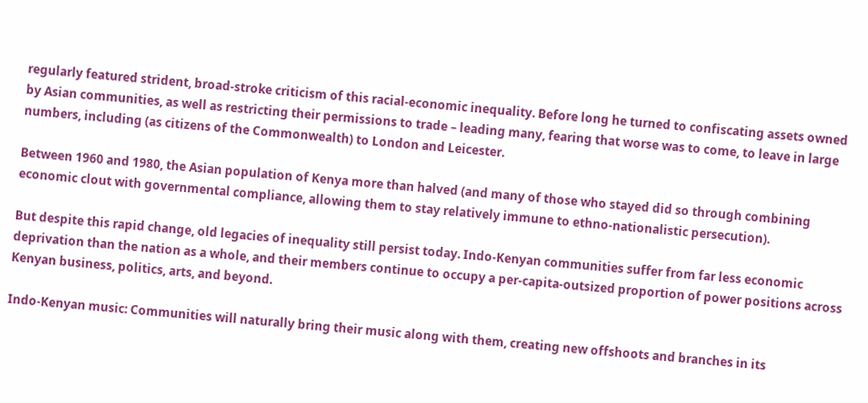regularly featured strident, broad-stroke criticism of this racial-economic inequality. Before long he turned to confiscating assets owned by Asian communities, as well as restricting their permissions to trade – leading many, fearing that worse was to come, to leave in large numbers, including (as citizens of the Commonwealth) to London and Leicester.

Between 1960 and 1980, the Asian population of Kenya more than halved (and many of those who stayed did so through combining economic clout with governmental compliance, allowing them to stay relatively immune to ethno-nationalistic persecution).

But despite this rapid change, old legacies of inequality still persist today. Indo-Kenyan communities suffer from far less economic deprivation than the nation as a whole, and their members continue to occupy a per-capita-outsized proportion of power positions across Kenyan business, politics, arts, and beyond.

Indo-Kenyan music: Communities will naturally bring their music along with them, creating new offshoots and branches in its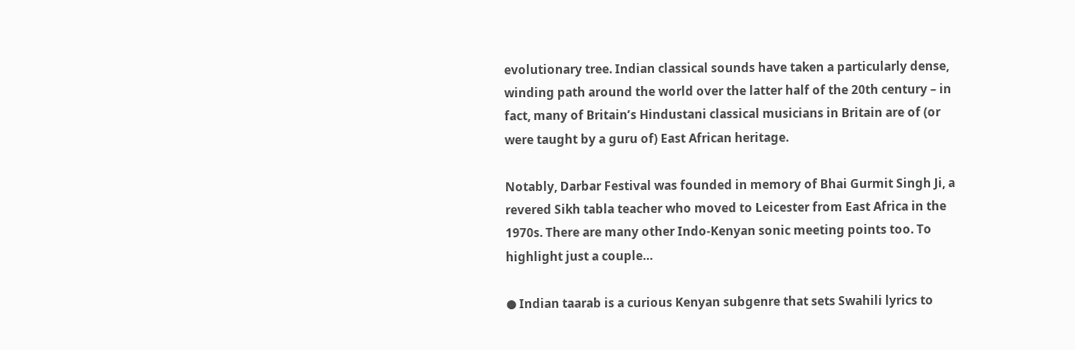evolutionary tree. Indian classical sounds have taken a particularly dense, winding path around the world over the latter half of the 20th century – in fact, many of Britain’s Hindustani classical musicians in Britain are of (or were taught by a guru of) East African heritage.

Notably, Darbar Festival was founded in memory of Bhai Gurmit Singh Ji, a revered Sikh tabla teacher who moved to Leicester from East Africa in the 1970s. There are many other Indo-Kenyan sonic meeting points too. To highlight just a couple…

● Indian taarab is a curious Kenyan subgenre that sets Swahili lyrics to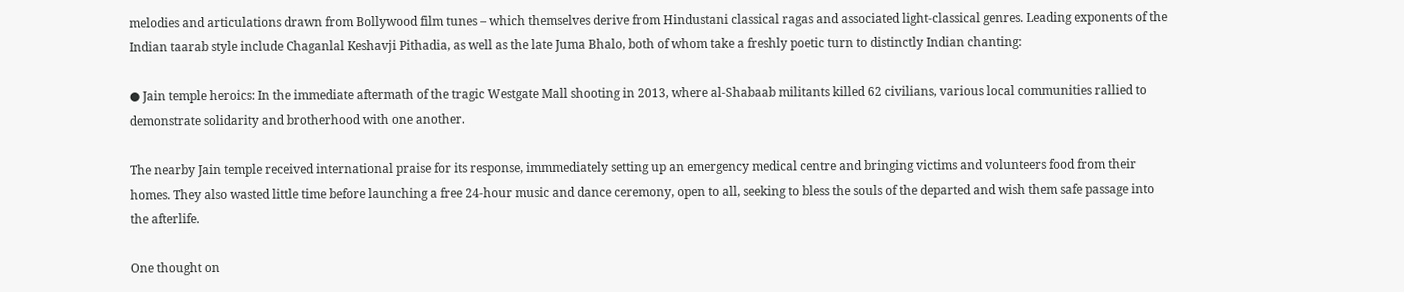melodies and articulations drawn from Bollywood film tunes – which themselves derive from Hindustani classical ragas and associated light-classical genres. Leading exponents of the Indian taarab style include Chaganlal Keshavji Pithadia, as well as the late Juma Bhalo, both of whom take a freshly poetic turn to distinctly Indian chanting:

● Jain temple heroics: In the immediate aftermath of the tragic Westgate Mall shooting in 2013, where al-Shabaab militants killed 62 civilians, various local communities rallied to demonstrate solidarity and brotherhood with one another.

The nearby Jain temple received international praise for its response, immmediately setting up an emergency medical centre and bringing victims and volunteers food from their homes. They also wasted little time before launching a free 24-hour music and dance ceremony, open to all, seeking to bless the souls of the departed and wish them safe passage into the afterlife.

One thought on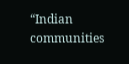“Indian communities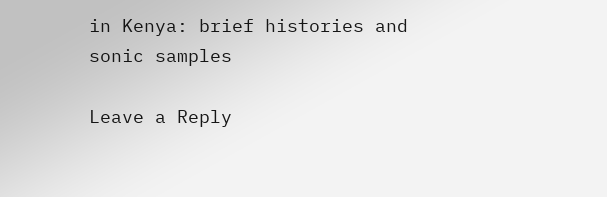in Kenya: brief histories and sonic samples

Leave a Reply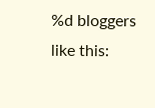%d bloggers like this: